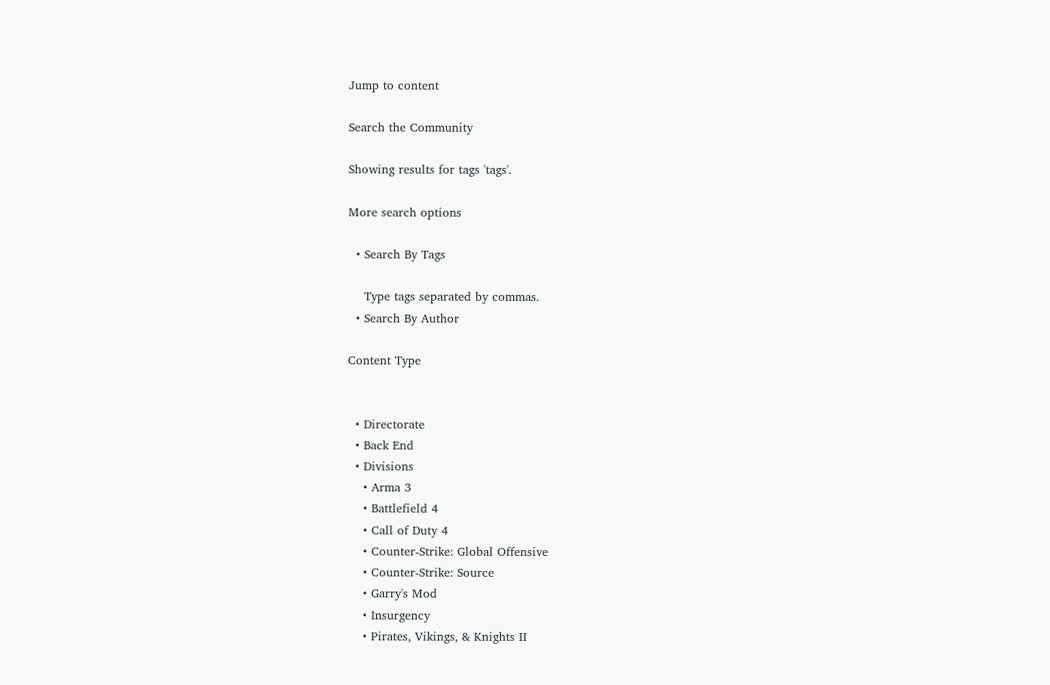Jump to content

Search the Community

Showing results for tags 'tags'.

More search options

  • Search By Tags

    Type tags separated by commas.
  • Search By Author

Content Type


  • Directorate
  • Back End
  • Divisions
    • Arma 3
    • Battlefield 4
    • Call of Duty 4
    • Counter-Strike: Global Offensive
    • Counter-Strike: Source
    • Garry's Mod
    • Insurgency
    • Pirates, Vikings, & Knights II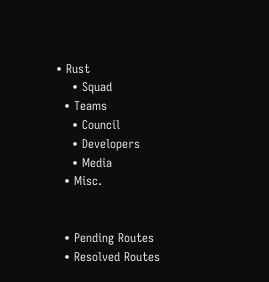• Rust
    • Squad
  • Teams
    • Council
    • Developers
    • Media
  • Misc.


  • Pending Routes
  • Resolved Routes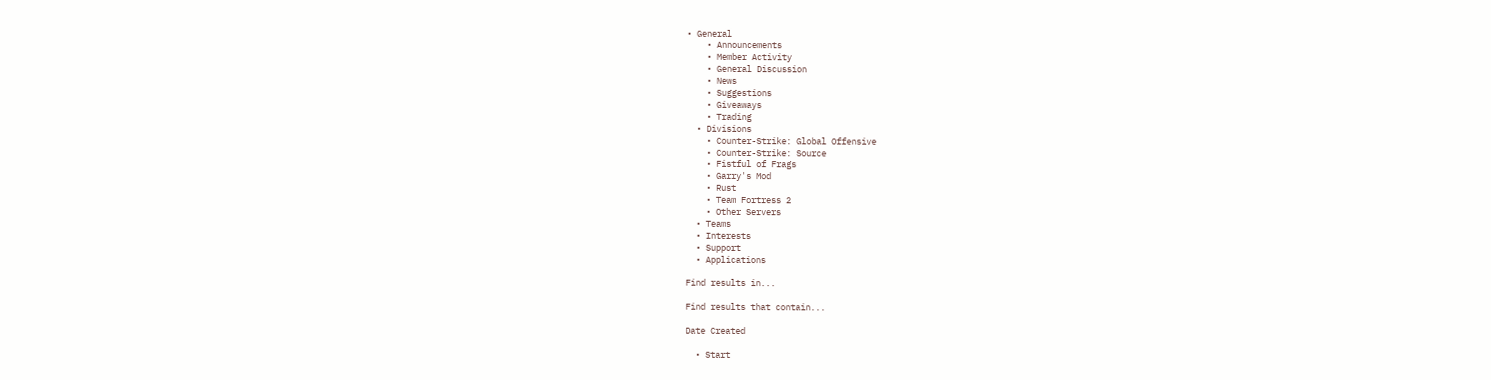• General
    • Announcements
    • Member Activity
    • General Discussion
    • News
    • Suggestions
    • Giveaways
    • Trading
  • Divisions
    • Counter-Strike: Global Offensive
    • Counter-Strike: Source
    • Fistful of Frags
    • Garry's Mod
    • Rust
    • Team Fortress 2
    • Other Servers
  • Teams
  • Interests
  • Support
  • Applications

Find results in...

Find results that contain...

Date Created

  • Start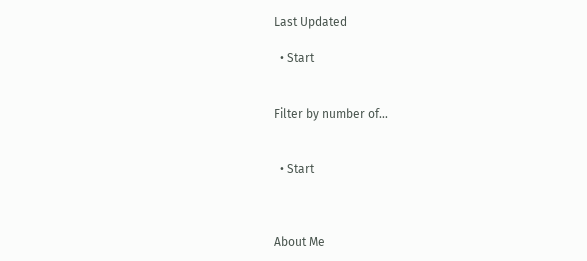Last Updated

  • Start


Filter by number of...


  • Start



About Me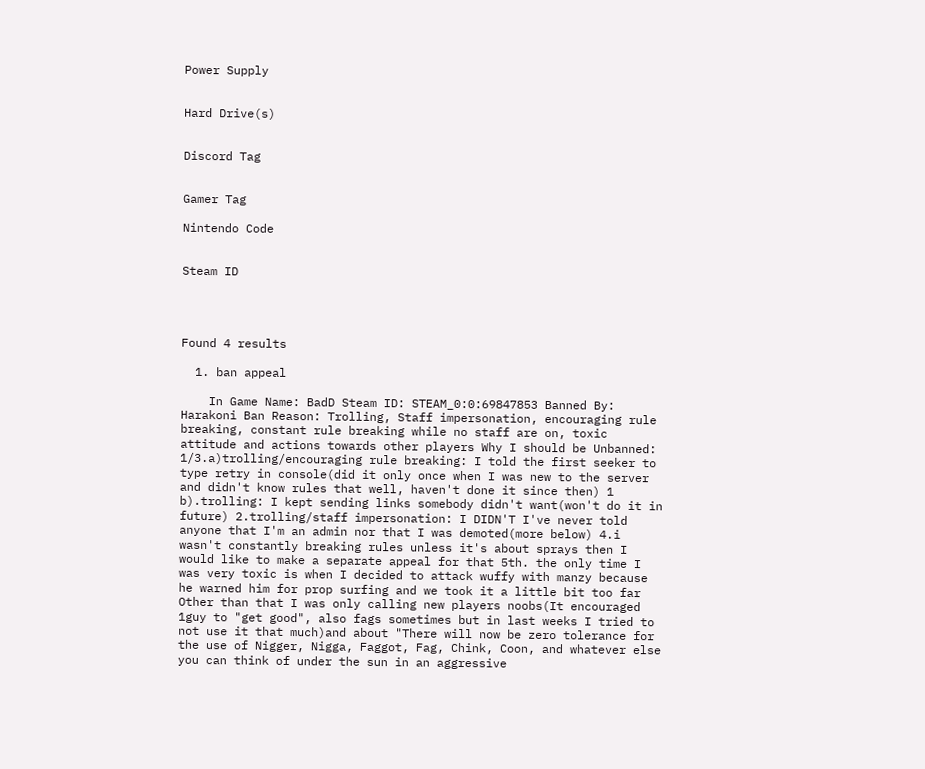Power Supply


Hard Drive(s)


Discord Tag


Gamer Tag

Nintendo Code


Steam ID




Found 4 results

  1. ban appeal

    In Game Name: BadD Steam ID: STEAM_0:0:69847853 Banned By: Harakoni Ban Reason: Trolling, Staff impersonation, encouraging rule breaking, constant rule breaking while no staff are on, toxic attitude and actions towards other players Why I should be Unbanned: 1/3.a)trolling/encouraging rule breaking: I told the first seeker to type retry in console(did it only once when I was new to the server and didn't know rules that well, haven't done it since then) 1 b).trolling: I kept sending links somebody didn't want(won't do it in future) 2.trolling/staff impersonation: I DIDN'T I've never told anyone that I'm an admin nor that I was demoted(more below) 4.i wasn't constantly breaking rules unless it's about sprays then I would like to make a separate appeal for that 5th. the only time I was very toxic is when I decided to attack wuffy with manzy because he warned him for prop surfing and we took it a little bit too far Other than that I was only calling new players noobs(It encouraged 1guy to "get good", also fags sometimes but in last weeks I tried to not use it that much)and about "There will now be zero tolerance for the use of Nigger, Nigga, Faggot, Fag, Chink, Coon, and whatever else you can think of under the sun in an aggressive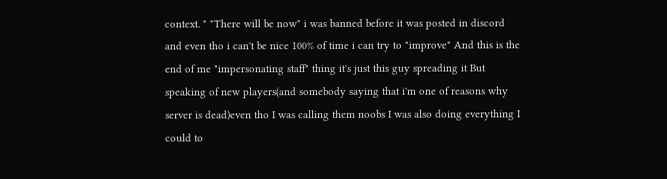context. " "There will be now" i was banned before it was posted in discord and even tho i can't be nice 100% of time i can try to "improve" And this is the end of me "impersonating staff" thing it's just this guy spreading it But speaking of new players(and somebody saying that i'm one of reasons why server is dead)even tho I was calling them noobs I was also doing everything I could to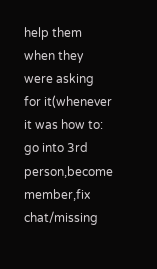help them when they were asking for it(whenever it was how to: go into 3rd person,become member,fix chat/missing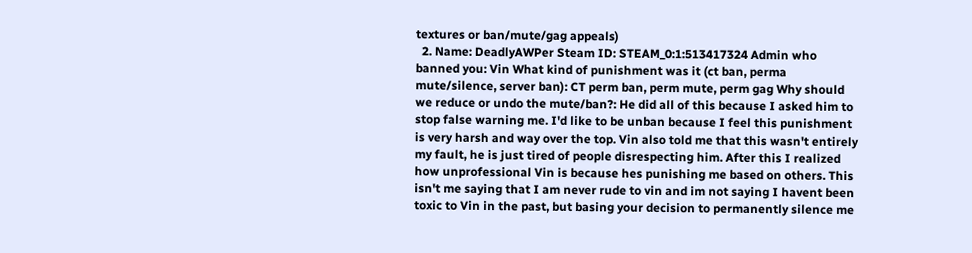textures or ban/mute/gag appeals)
  2. Name: DeadlyAWPer Steam ID: STEAM_0:1:513417324 Admin who banned you: Vin What kind of punishment was it (ct ban, perma mute/silence, server ban): CT perm ban, perm mute, perm gag Why should we reduce or undo the mute/ban?: He did all of this because I asked him to stop false warning me. I'd like to be unban because I feel this punishment is very harsh and way over the top. Vin also told me that this wasn't entirely my fault, he is just tired of people disrespecting him. After this I realized how unprofessional Vin is because hes punishing me based on others. This isn't me saying that I am never rude to vin and im not saying I havent been toxic to Vin in the past, but basing your decision to permanently silence me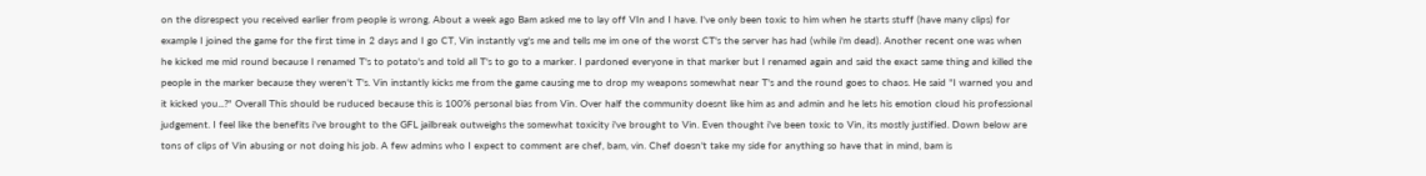on the disrespect you received earlier from people is wrong. About a week ago Bam asked me to lay off VIn and I have. I've only been toxic to him when he starts stuff (have many clips) for example I joined the game for the first time in 2 days and I go CT, Vin instantly vg's me and tells me im one of the worst CT's the server has had (while i'm dead). Another recent one was when he kicked me mid round because I renamed T's to potato's and told all T's to go to a marker. I pardoned everyone in that marker but I renamed again and said the exact same thing and killed the people in the marker because they weren't T's. Vin instantly kicks me from the game causing me to drop my weapons somewhat near T's and the round goes to chaos. He said "I warned you and it kicked you...?" Overall This should be ruduced because this is 100% personal bias from Vin. Over half the community doesnt like him as and admin and he lets his emotion cloud his professional judgement. I feel like the benefits i've brought to the GFL jailbreak outweighs the somewhat toxicity i've brought to Vin. Even thought i've been toxic to Vin, its mostly justified. Down below are tons of clips of Vin abusing or not doing his job. A few admins who I expect to comment are chef, bam, vin. Chef doesn't take my side for anything so have that in mind, bam is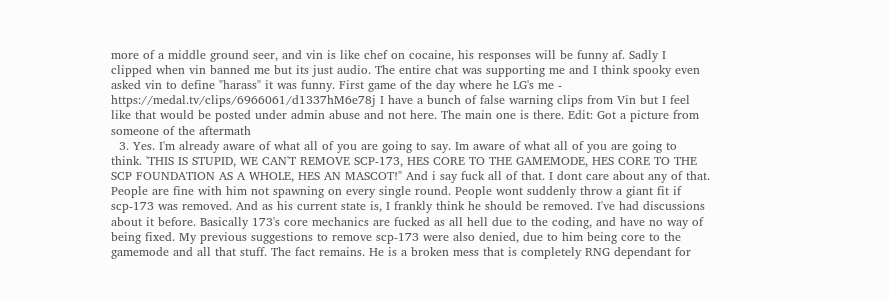more of a middle ground seer, and vin is like chef on cocaine, his responses will be funny af. Sadly I clipped when vin banned me but its just audio. The entire chat was supporting me and I think spooky even asked vin to define "harass" it was funny. First game of the day where he LG's me - https://medal.tv/clips/6966061/d1337hM6e78j I have a bunch of false warning clips from Vin but I feel like that would be posted under admin abuse and not here. The main one is there. Edit: Got a picture from someone of the aftermath
  3. Yes. I'm already aware of what all of you are going to say. Im aware of what all of you are going to think. 'THIS IS STUPID, WE CAN'T REMOVE SCP-173, HES CORE TO THE GAMEMODE, HES CORE TO THE SCP FOUNDATION AS A WHOLE, HES AN MASCOT!" And i say fuck all of that. I dont care about any of that. People are fine with him not spawning on every single round. People wont suddenly throw a giant fit if scp-173 was removed. And as his current state is, I frankly think he should be removed. I've had discussions about it before. Basically 173's core mechanics are fucked as all hell due to the coding, and have no way of being fixed. My previous suggestions to remove scp-173 were also denied, due to him being core to the gamemode and all that stuff. The fact remains. He is a broken mess that is completely RNG dependant for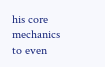his core mechanics to even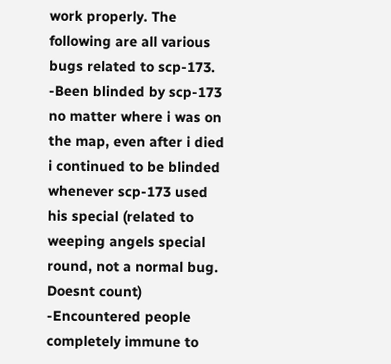work properly. The following are all various bugs related to scp-173. -Been blinded by scp-173 no matter where i was on the map, even after i died i continued to be blinded whenever scp-173 used his special (related to weeping angels special round, not a normal bug. Doesnt count) -Encountered people completely immune to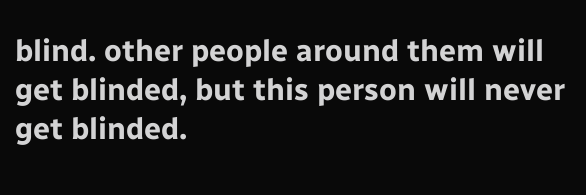blind. other people around them will get blinded, but this person will never get blinded.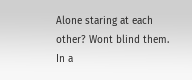Alone staring at each other? Wont blind them. In a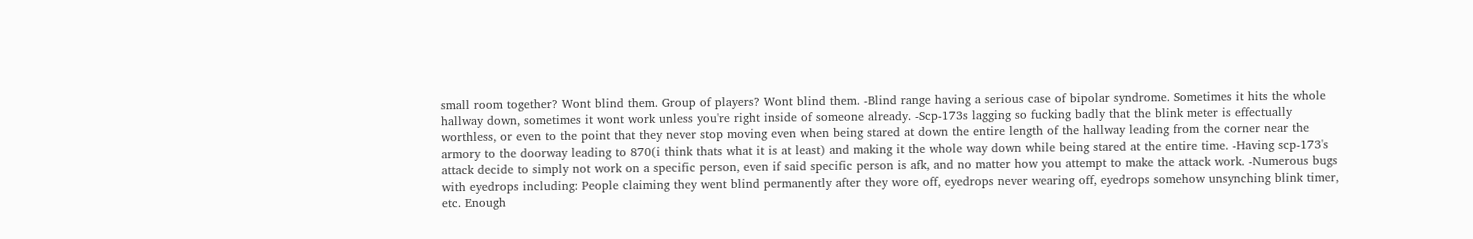small room together? Wont blind them. Group of players? Wont blind them. -Blind range having a serious case of bipolar syndrome. Sometimes it hits the whole hallway down, sometimes it wont work unless you're right inside of someone already. -Scp-173s lagging so fucking badly that the blink meter is effectually worthless, or even to the point that they never stop moving even when being stared at down the entire length of the hallway leading from the corner near the armory to the doorway leading to 870(i think thats what it is at least) and making it the whole way down while being stared at the entire time. -Having scp-173's attack decide to simply not work on a specific person, even if said specific person is afk, and no matter how you attempt to make the attack work. -Numerous bugs with eyedrops including: People claiming they went blind permanently after they wore off, eyedrops never wearing off, eyedrops somehow unsynching blink timer, etc. Enough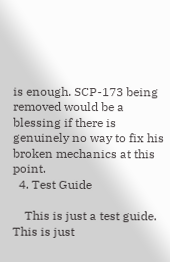is enough. SCP-173 being removed would be a blessing if there is genuinely no way to fix his broken mechanics at this point.
  4. Test Guide

    This is just a test guide. This is just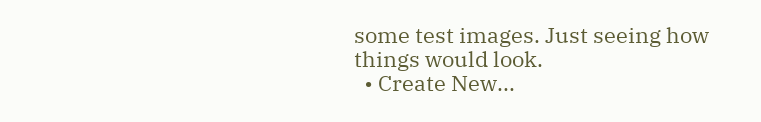some test images. Just seeing how things would look.
  • Create New...